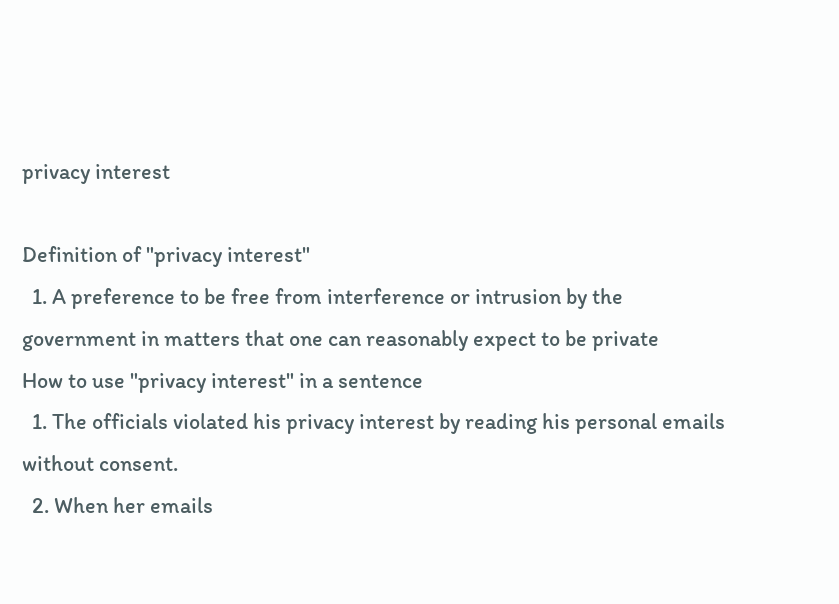privacy interest

Definition of "privacy interest"
  1. A preference to be free from interference or intrusion by the government in matters that one can reasonably expect to be private
How to use "privacy interest" in a sentence
  1. The officials violated his privacy interest by reading his personal emails without consent.
  2. When her emails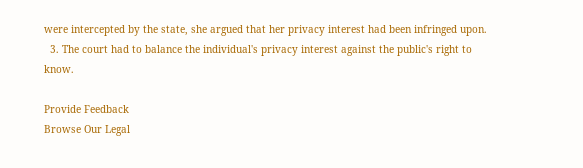were intercepted by the state, she argued that her privacy interest had been infringed upon.
  3. The court had to balance the individual's privacy interest against the public's right to know.

Provide Feedback
Browse Our Legal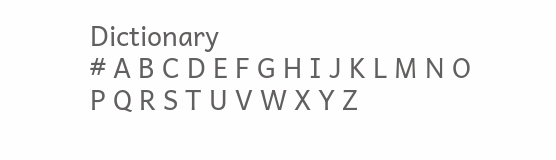Dictionary
# A B C D E F G H I J K L M N O P Q R S T U V W X Y Z